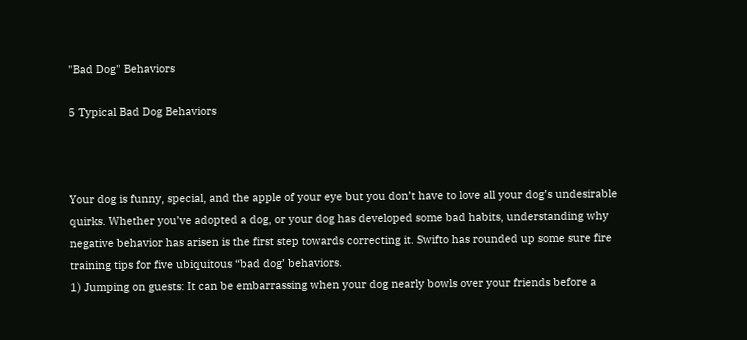"Bad Dog" Behaviors

5 Typical Bad Dog Behaviors



Your dog is funny, special, and the apple of your eye but you don’t have to love all your dog’s undesirable quirks. Whether you’ve adopted a dog, or your dog has developed some bad habits, understanding why negative behavior has arisen is the first step towards correcting it. Swifto has rounded up some sure fire training tips for five ubiquitous “bad dog’ behaviors.
1) Jumping on guests: It can be embarrassing when your dog nearly bowls over your friends before a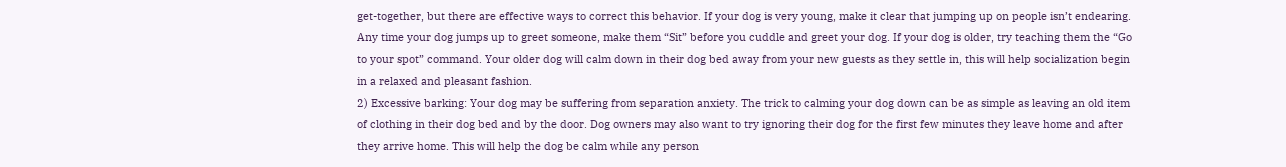get-together, but there are effective ways to correct this behavior. If your dog is very young, make it clear that jumping up on people isn’t endearing. Any time your dog jumps up to greet someone, make them “Sit” before you cuddle and greet your dog. If your dog is older, try teaching them the “Go to your spot” command. Your older dog will calm down in their dog bed away from your new guests as they settle in, this will help socialization begin in a relaxed and pleasant fashion.
2) Excessive barking: Your dog may be suffering from separation anxiety. The trick to calming your dog down can be as simple as leaving an old item of clothing in their dog bed and by the door. Dog owners may also want to try ignoring their dog for the first few minutes they leave home and after they arrive home. This will help the dog be calm while any person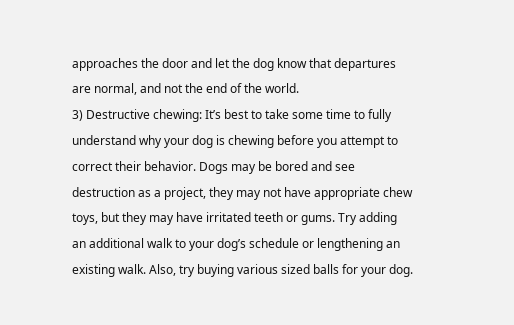approaches the door and let the dog know that departures are normal, and not the end of the world.
3) Destructive chewing: It’s best to take some time to fully understand why your dog is chewing before you attempt to correct their behavior. Dogs may be bored and see destruction as a project, they may not have appropriate chew toys, but they may have irritated teeth or gums. Try adding an additional walk to your dog’s schedule or lengthening an existing walk. Also, try buying various sized balls for your dog.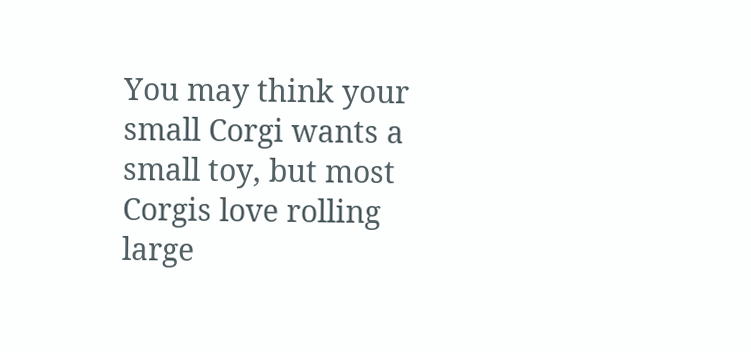You may think your small Corgi wants a small toy, but most Corgis love rolling large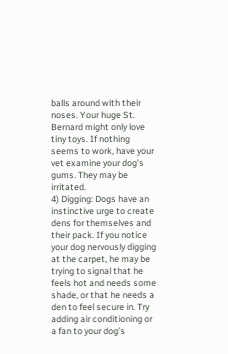balls around with their noses. Your huge St. Bernard might only love tiny toys. If nothing seems to work, have your vet examine your dog’s gums. They may be irritated.
4) Digging: Dogs have an instinctive urge to create dens for themselves and their pack. If you notice your dog nervously digging at the carpet, he may be trying to signal that he feels hot and needs some shade, or that he needs a den to feel secure in. Try adding air conditioning or a fan to your dog’s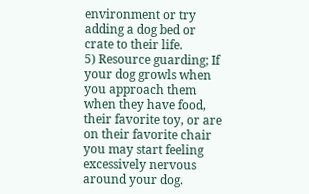environment or try adding a dog bed or crate to their life.
5) Resource guarding; If your dog growls when you approach them when they have food, their favorite toy, or are on their favorite chair you may start feeling excessively nervous around your dog.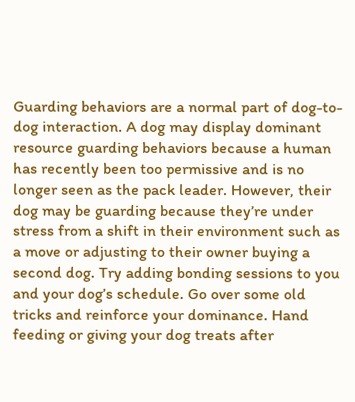Guarding behaviors are a normal part of dog-to-dog interaction. A dog may display dominant resource guarding behaviors because a human has recently been too permissive and is no longer seen as the pack leader. However, their dog may be guarding because they’re under stress from a shift in their environment such as a move or adjusting to their owner buying a second dog. Try adding bonding sessions to you and your dog’s schedule. Go over some old tricks and reinforce your dominance. Hand feeding or giving your dog treats after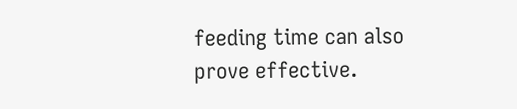feeding time can also prove effective.